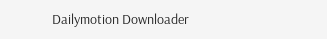Dailymotion Downloader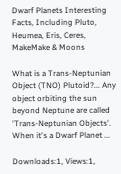Dwarf Planets Interesting Facts, Including Pluto, Heumea, Eris, Ceres, MakeMake & Moons

What is a Trans-Neptunian Object (TNO) Plutoid?... Any object orbiting the sun beyond Neptune are called 'Trans-Neptunian Objects'. When it's a Dwarf Planet ...

Downloads:1, Views:1,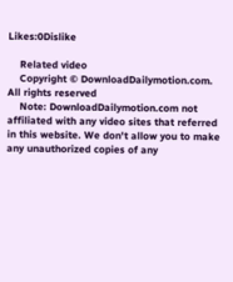Likes:0Dislike

    Related video
    Copyright © DownloadDailymotion.com. All rights reserved
    Note: DownloadDailymotion.com not affiliated with any video sites that referred in this website. We don't allow you to make any unauthorized copies of any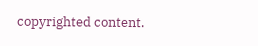copyrighted content.